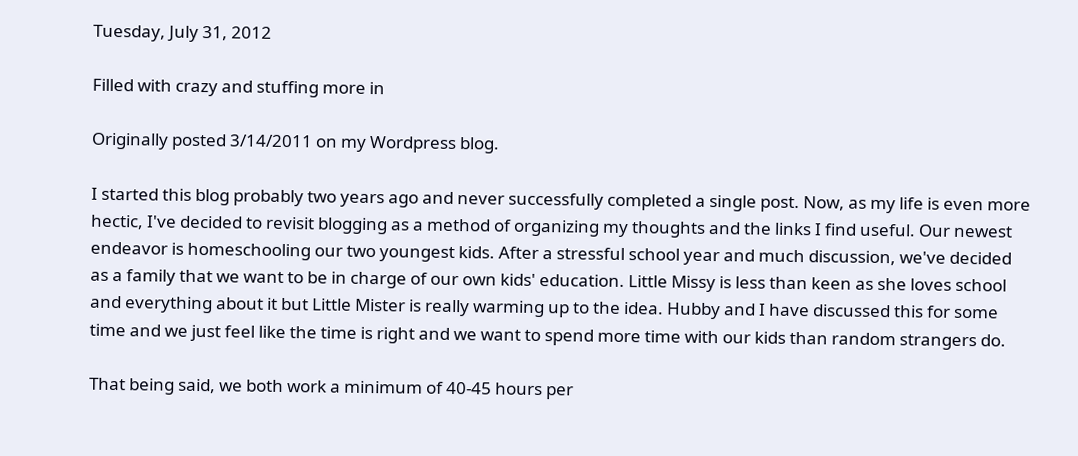Tuesday, July 31, 2012

Filled with crazy and stuffing more in

Originally posted 3/14/2011 on my Wordpress blog.

I started this blog probably two years ago and never successfully completed a single post. Now, as my life is even more hectic, I've decided to revisit blogging as a method of organizing my thoughts and the links I find useful. Our newest endeavor is homeschooling our two youngest kids. After a stressful school year and much discussion, we've decided as a family that we want to be in charge of our own kids' education. Little Missy is less than keen as she loves school and everything about it but Little Mister is really warming up to the idea. Hubby and I have discussed this for some time and we just feel like the time is right and we want to spend more time with our kids than random strangers do.

That being said, we both work a minimum of 40-45 hours per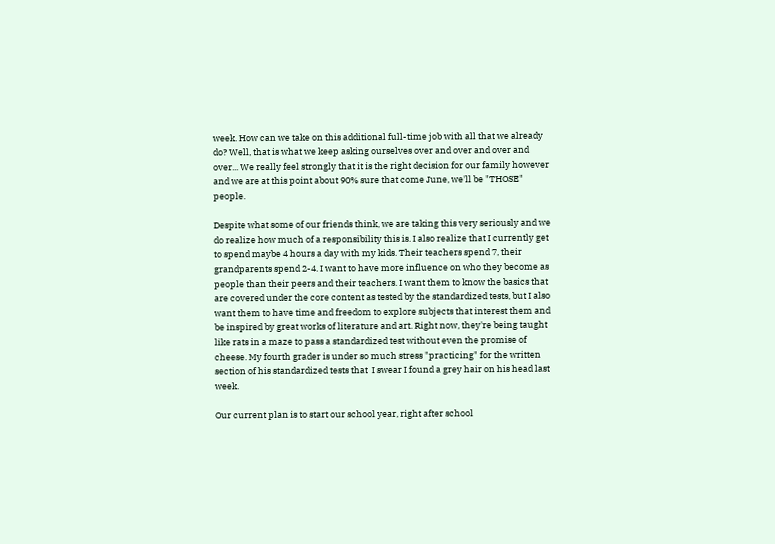week. How can we take on this additional full-time job with all that we already do? Well, that is what we keep asking ourselves over and over and over and over... We really feel strongly that it is the right decision for our family however and we are at this point about 90% sure that come June, we'll be "THOSE" people.

Despite what some of our friends think, we are taking this very seriously and we do realize how much of a responsibility this is. I also realize that I currently get to spend maybe 4 hours a day with my kids. Their teachers spend 7, their grandparents spend 2-4. I want to have more influence on who they become as people than their peers and their teachers. I want them to know the basics that are covered under the core content as tested by the standardized tests, but I also want them to have time and freedom to explore subjects that interest them and be inspired by great works of literature and art. Right now, they're being taught like rats in a maze to pass a standardized test without even the promise of cheese. My fourth grader is under so much stress "practicing" for the written section of his standardized tests that  I swear I found a grey hair on his head last week.

Our current plan is to start our school year, right after school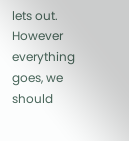lets out. However everything goes, we should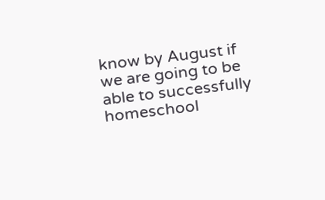know by August if we are going to be able to successfully homeschool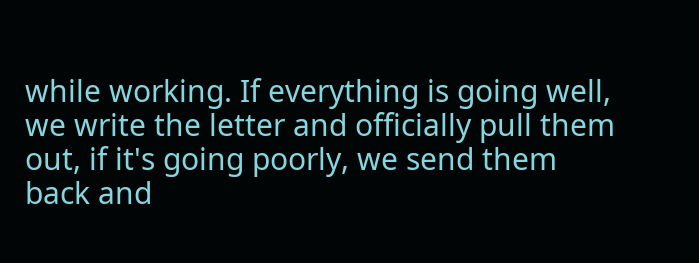while working. If everything is going well, we write the letter and officially pull them out, if it's going poorly, we send them back and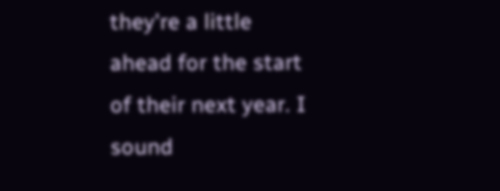they're a little ahead for the start of their next year. I sound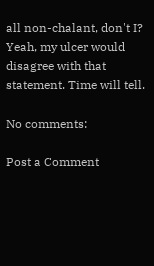all non-chalant, don't I? Yeah, my ulcer would disagree with that statement. Time will tell.

No comments:

Post a Comment